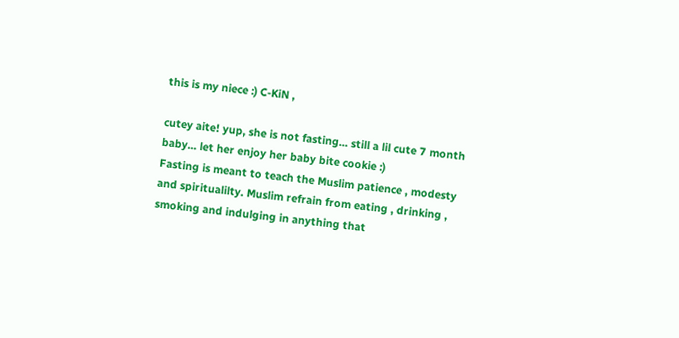this is my niece :) C-KiN ,

cutey aite! yup, she is not fasting... still a lil cute 7 month baby... let her enjoy her baby bite cookie :)
Fasting is meant to teach the Muslim patience , modesty and spiritualilty. Muslim refrain from eating , drinking , smoking and indulging in anything that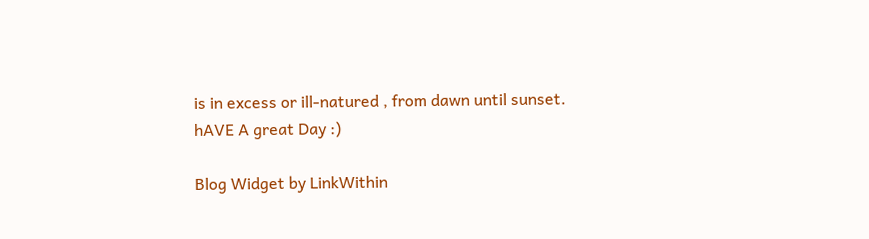is in excess or ill-natured , from dawn until sunset.
hAVE A great Day :)

Blog Widget by LinkWithin